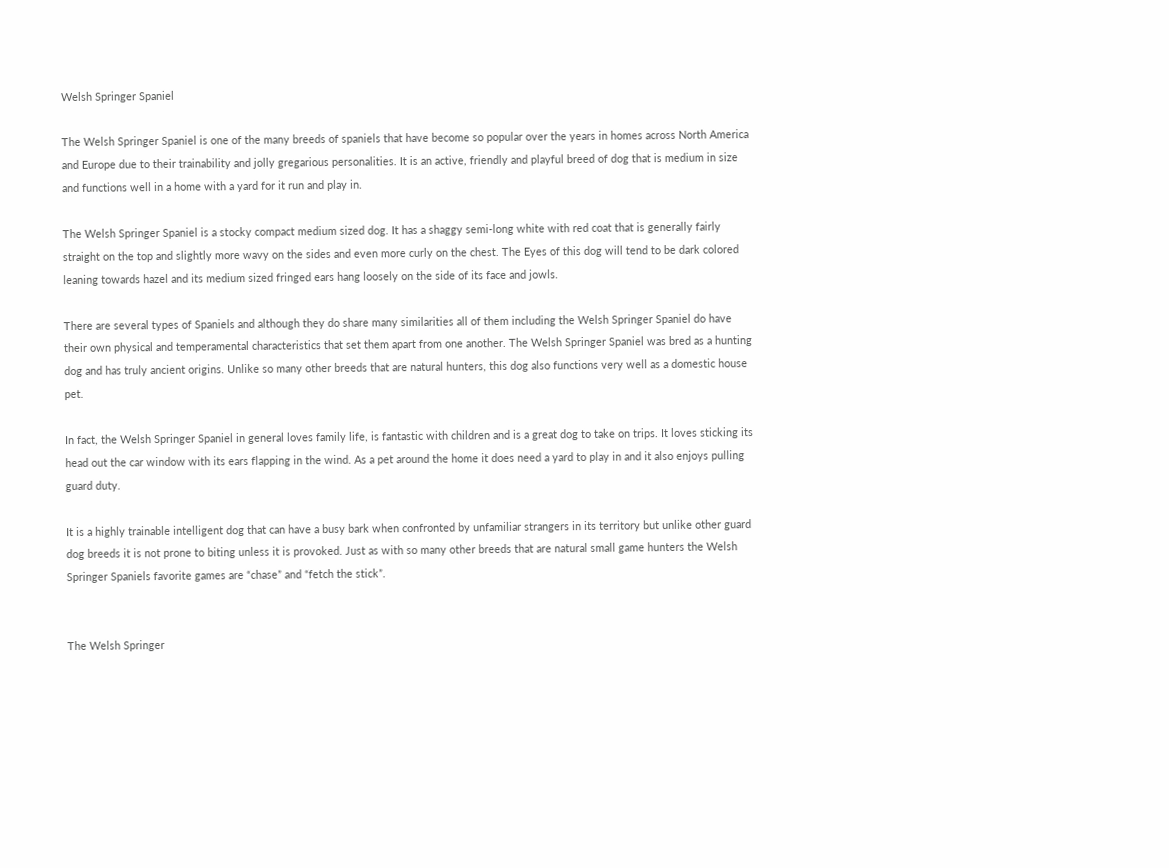Welsh Springer Spaniel

The Welsh Springer Spaniel is one of the many breeds of spaniels that have become so popular over the years in homes across North America and Europe due to their trainability and jolly gregarious personalities. It is an active, friendly and playful breed of dog that is medium in size and functions well in a home with a yard for it run and play in.

The Welsh Springer Spaniel is a stocky compact medium sized dog. It has a shaggy semi-long white with red coat that is generally fairly straight on the top and slightly more wavy on the sides and even more curly on the chest. The Eyes of this dog will tend to be dark colored leaning towards hazel and its medium sized fringed ears hang loosely on the side of its face and jowls.

There are several types of Spaniels and although they do share many similarities all of them including the Welsh Springer Spaniel do have their own physical and temperamental characteristics that set them apart from one another. The Welsh Springer Spaniel was bred as a hunting dog and has truly ancient origins. Unlike so many other breeds that are natural hunters, this dog also functions very well as a domestic house pet.

In fact, the Welsh Springer Spaniel in general loves family life, is fantastic with children and is a great dog to take on trips. It loves sticking its head out the car window with its ears flapping in the wind. As a pet around the home it does need a yard to play in and it also enjoys pulling guard duty.

It is a highly trainable intelligent dog that can have a busy bark when confronted by unfamiliar strangers in its territory but unlike other guard dog breeds it is not prone to biting unless it is provoked. Just as with so many other breeds that are natural small game hunters the Welsh Springer Spaniels favorite games are “chase” and “fetch the stick”.


The Welsh Springer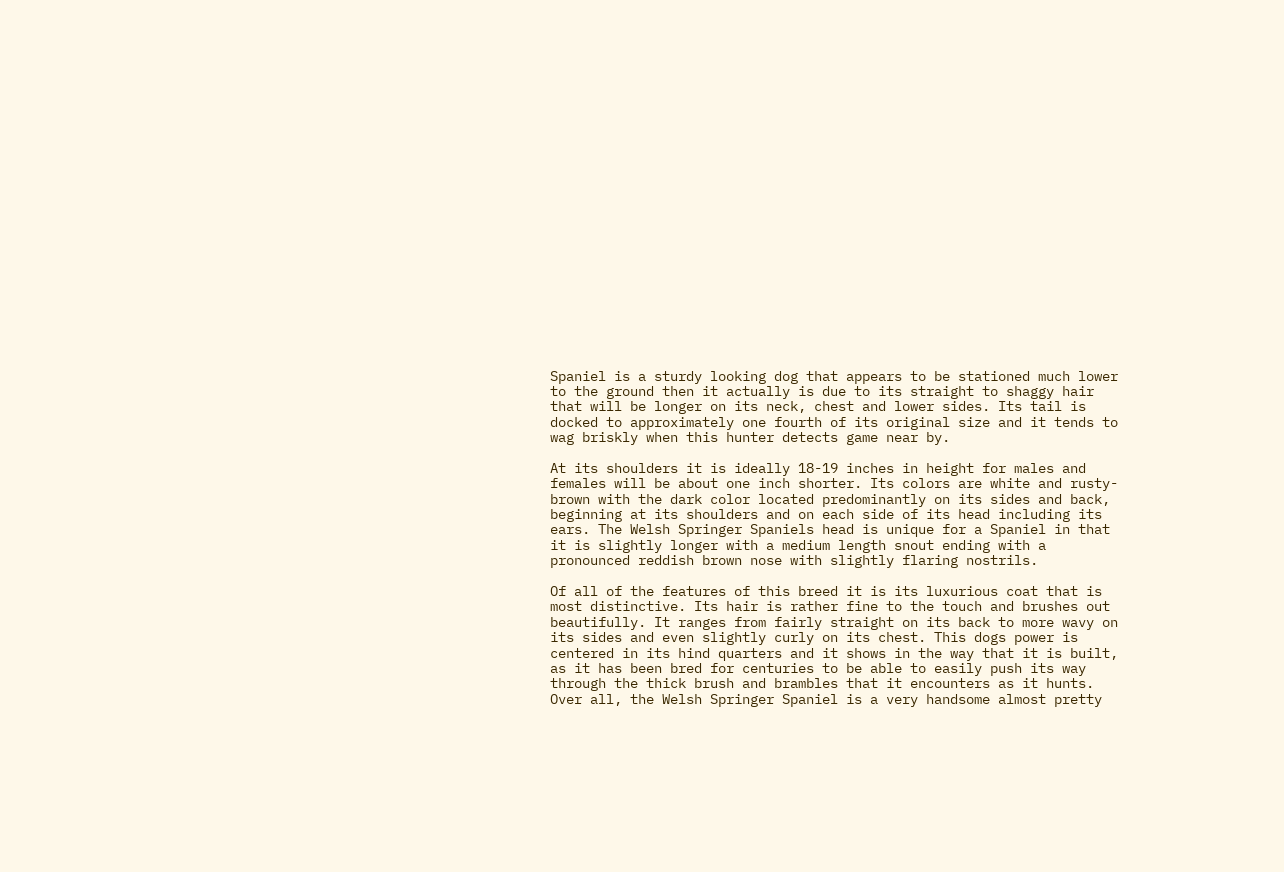Spaniel is a sturdy looking dog that appears to be stationed much lower to the ground then it actually is due to its straight to shaggy hair that will be longer on its neck, chest and lower sides. Its tail is docked to approximately one fourth of its original size and it tends to wag briskly when this hunter detects game near by.

At its shoulders it is ideally 18-19 inches in height for males and females will be about one inch shorter. Its colors are white and rusty-brown with the dark color located predominantly on its sides and back, beginning at its shoulders and on each side of its head including its ears. The Welsh Springer Spaniels head is unique for a Spaniel in that it is slightly longer with a medium length snout ending with a pronounced reddish brown nose with slightly flaring nostrils.

Of all of the features of this breed it is its luxurious coat that is most distinctive. Its hair is rather fine to the touch and brushes out beautifully. It ranges from fairly straight on its back to more wavy on its sides and even slightly curly on its chest. This dogs power is centered in its hind quarters and it shows in the way that it is built, as it has been bred for centuries to be able to easily push its way through the thick brush and brambles that it encounters as it hunts. Over all, the Welsh Springer Spaniel is a very handsome almost pretty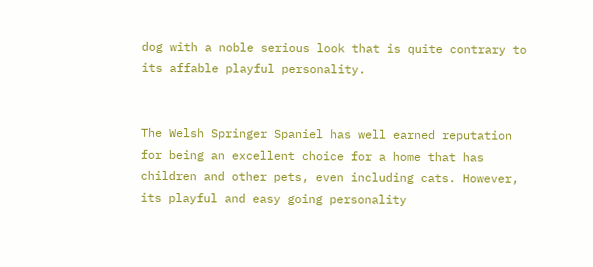dog with a noble serious look that is quite contrary to its affable playful personality.


The Welsh Springer Spaniel has well earned reputation for being an excellent choice for a home that has children and other pets, even including cats. However, its playful and easy going personality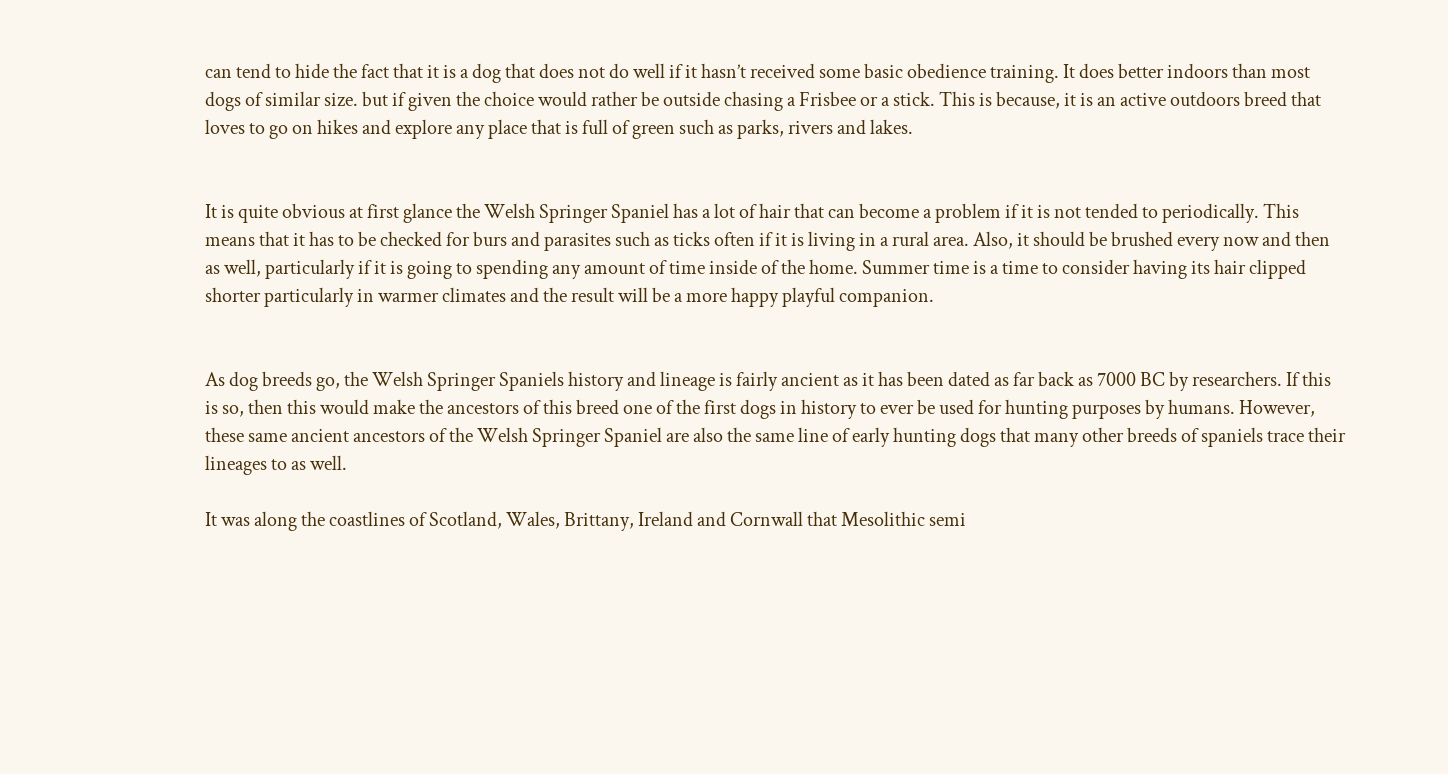can tend to hide the fact that it is a dog that does not do well if it hasn’t received some basic obedience training. It does better indoors than most dogs of similar size. but if given the choice would rather be outside chasing a Frisbee or a stick. This is because, it is an active outdoors breed that loves to go on hikes and explore any place that is full of green such as parks, rivers and lakes.


It is quite obvious at first glance the Welsh Springer Spaniel has a lot of hair that can become a problem if it is not tended to periodically. This means that it has to be checked for burs and parasites such as ticks often if it is living in a rural area. Also, it should be brushed every now and then as well, particularly if it is going to spending any amount of time inside of the home. Summer time is a time to consider having its hair clipped shorter particularly in warmer climates and the result will be a more happy playful companion.


As dog breeds go, the Welsh Springer Spaniels history and lineage is fairly ancient as it has been dated as far back as 7000 BC by researchers. If this is so, then this would make the ancestors of this breed one of the first dogs in history to ever be used for hunting purposes by humans. However, these same ancient ancestors of the Welsh Springer Spaniel are also the same line of early hunting dogs that many other breeds of spaniels trace their lineages to as well.

It was along the coastlines of Scotland, Wales, Brittany, Ireland and Cornwall that Mesolithic semi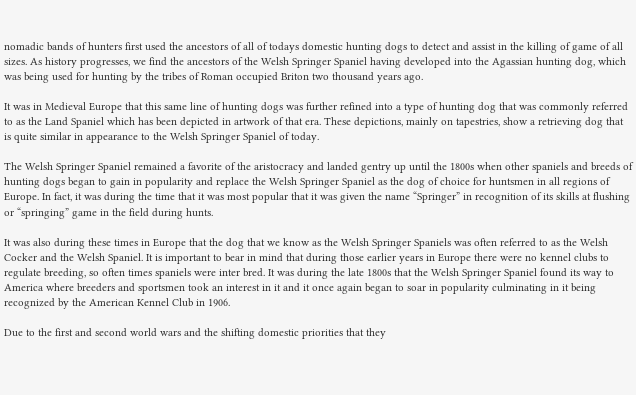nomadic bands of hunters first used the ancestors of all of todays domestic hunting dogs to detect and assist in the killing of game of all sizes. As history progresses, we find the ancestors of the Welsh Springer Spaniel having developed into the Agassian hunting dog, which was being used for hunting by the tribes of Roman occupied Briton two thousand years ago.

It was in Medieval Europe that this same line of hunting dogs was further refined into a type of hunting dog that was commonly referred to as the Land Spaniel which has been depicted in artwork of that era. These depictions, mainly on tapestries, show a retrieving dog that is quite similar in appearance to the Welsh Springer Spaniel of today.

The Welsh Springer Spaniel remained a favorite of the aristocracy and landed gentry up until the 1800s when other spaniels and breeds of hunting dogs began to gain in popularity and replace the Welsh Springer Spaniel as the dog of choice for huntsmen in all regions of Europe. In fact, it was during the time that it was most popular that it was given the name “Springer” in recognition of its skills at flushing or “springing” game in the field during hunts.

It was also during these times in Europe that the dog that we know as the Welsh Springer Spaniels was often referred to as the Welsh Cocker and the Welsh Spaniel. It is important to bear in mind that during those earlier years in Europe there were no kennel clubs to regulate breeding, so often times spaniels were inter bred. It was during the late 1800s that the Welsh Springer Spaniel found its way to America where breeders and sportsmen took an interest in it and it once again began to soar in popularity culminating in it being recognized by the American Kennel Club in 1906.

Due to the first and second world wars and the shifting domestic priorities that they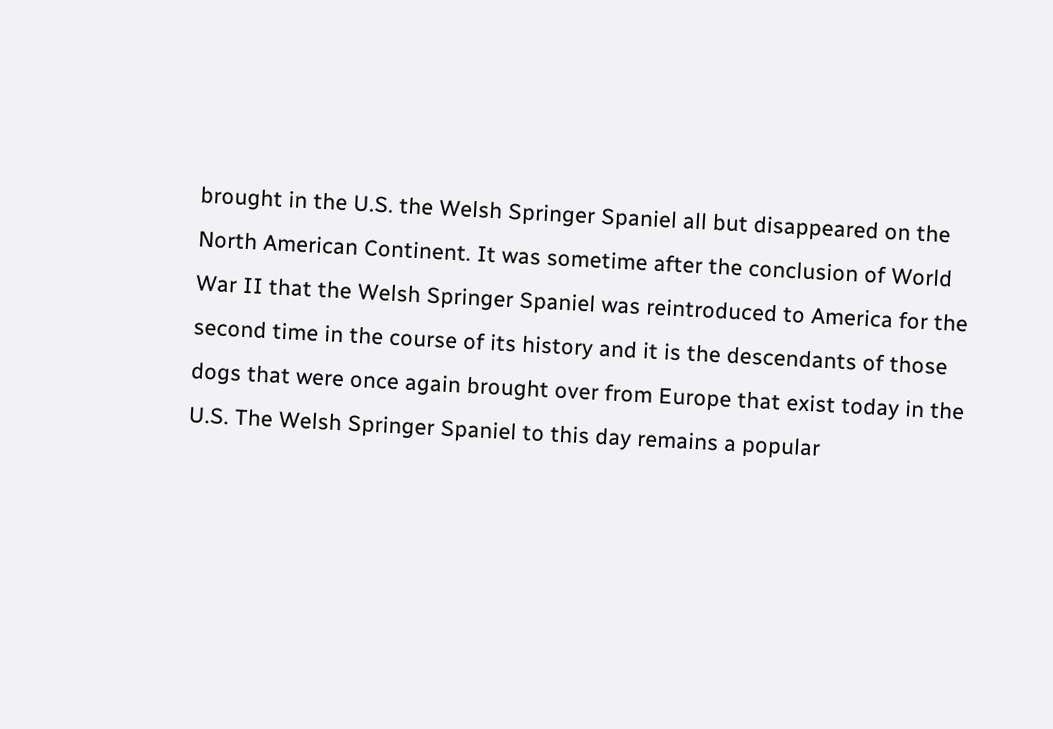brought in the U.S. the Welsh Springer Spaniel all but disappeared on the North American Continent. It was sometime after the conclusion of World War II that the Welsh Springer Spaniel was reintroduced to America for the second time in the course of its history and it is the descendants of those dogs that were once again brought over from Europe that exist today in the U.S. The Welsh Springer Spaniel to this day remains a popular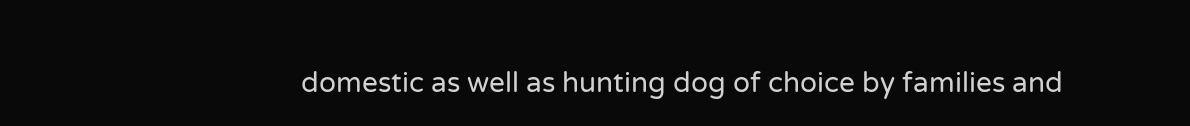domestic as well as hunting dog of choice by families and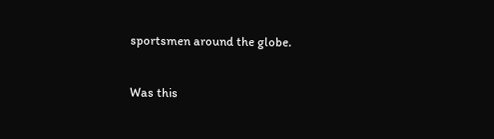sportsmen around the globe.

Was this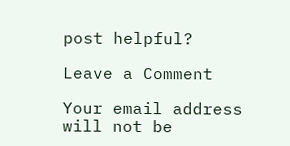post helpful?

Leave a Comment

Your email address will not be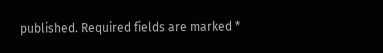published. Required fields are marked *